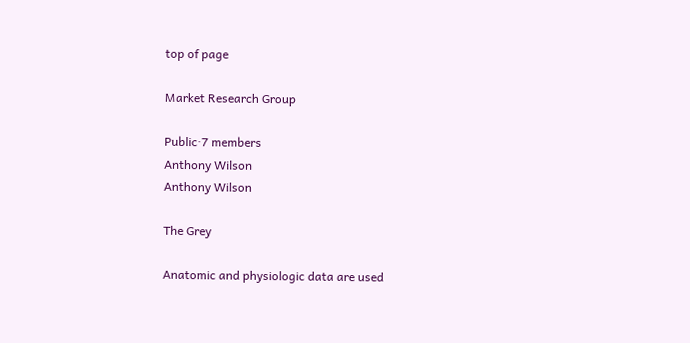top of page

Market Research Group

Public·7 members
Anthony Wilson
Anthony Wilson

The Grey

Anatomic and physiologic data are used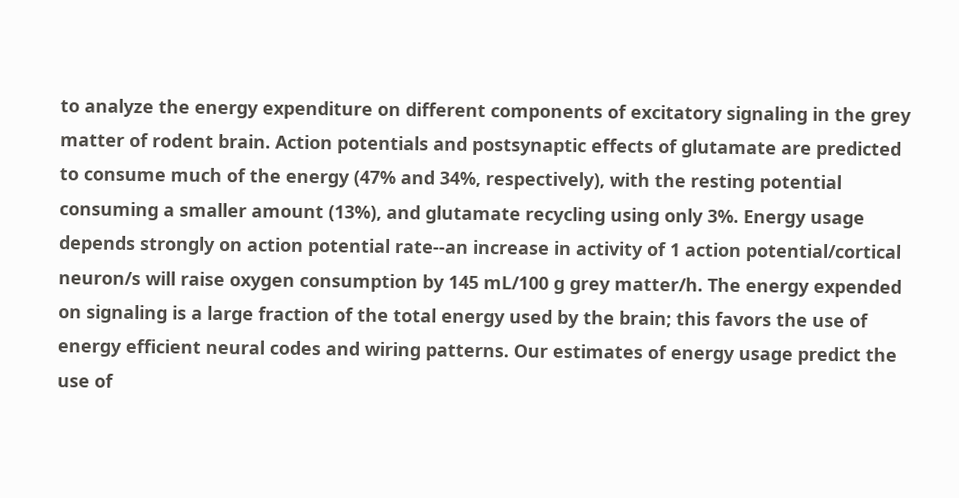to analyze the energy expenditure on different components of excitatory signaling in the grey matter of rodent brain. Action potentials and postsynaptic effects of glutamate are predicted to consume much of the energy (47% and 34%, respectively), with the resting potential consuming a smaller amount (13%), and glutamate recycling using only 3%. Energy usage depends strongly on action potential rate--an increase in activity of 1 action potential/cortical neuron/s will raise oxygen consumption by 145 mL/100 g grey matter/h. The energy expended on signaling is a large fraction of the total energy used by the brain; this favors the use of energy efficient neural codes and wiring patterns. Our estimates of energy usage predict the use of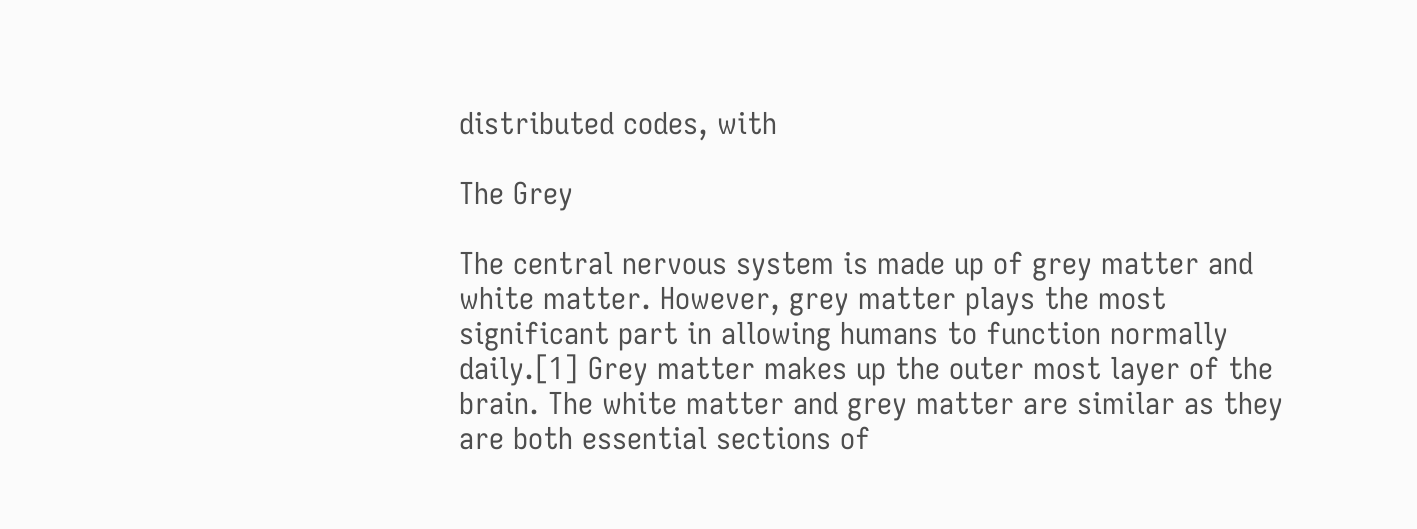distributed codes, with

The Grey

The central nervous system is made up of grey matter and white matter. However, grey matter plays the most significant part in allowing humans to function normally daily.[1] Grey matter makes up the outer most layer of the brain. The white matter and grey matter are similar as they are both essential sections of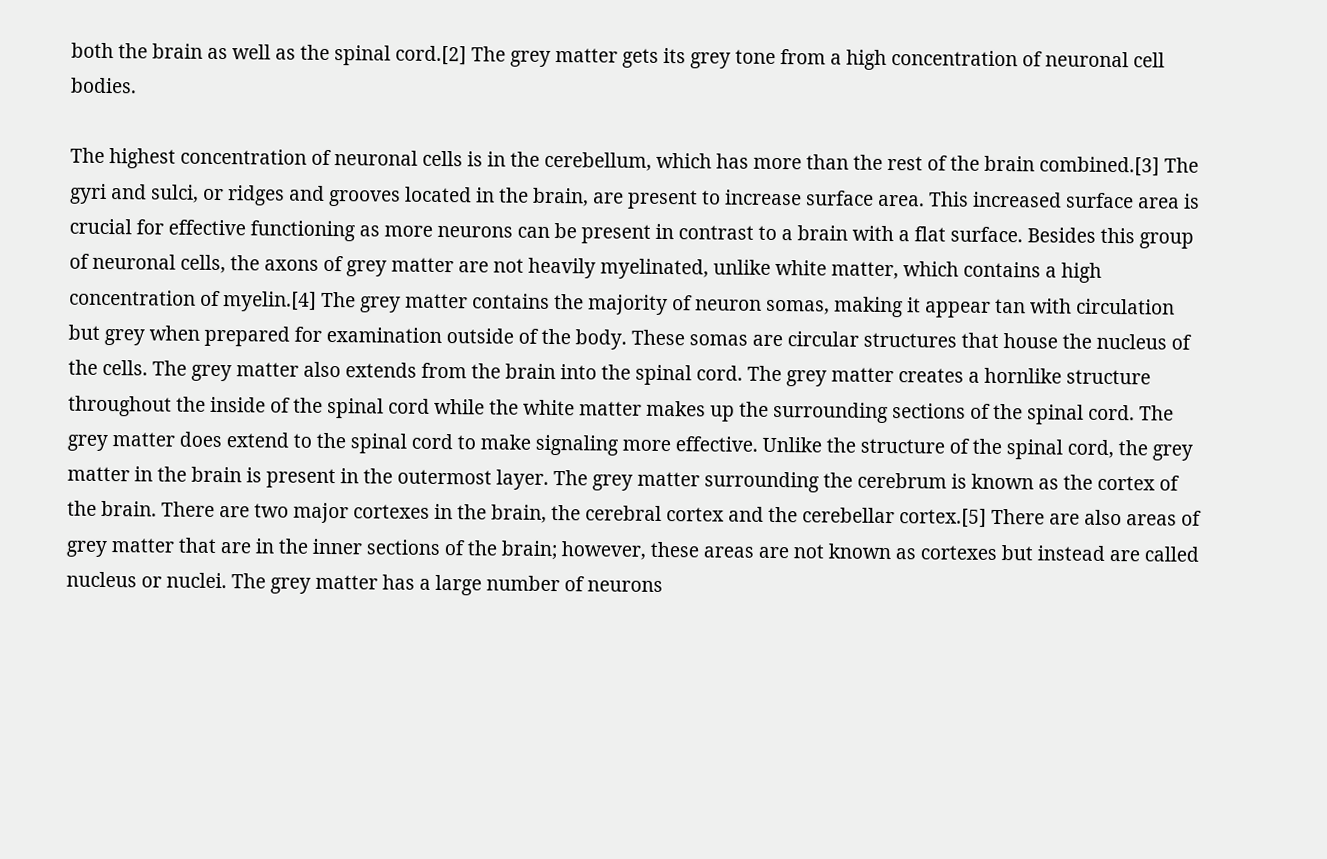both the brain as well as the spinal cord.[2] The grey matter gets its grey tone from a high concentration of neuronal cell bodies.

The highest concentration of neuronal cells is in the cerebellum, which has more than the rest of the brain combined.[3] The gyri and sulci, or ridges and grooves located in the brain, are present to increase surface area. This increased surface area is crucial for effective functioning as more neurons can be present in contrast to a brain with a flat surface. Besides this group of neuronal cells, the axons of grey matter are not heavily myelinated, unlike white matter, which contains a high concentration of myelin.[4] The grey matter contains the majority of neuron somas, making it appear tan with circulation but grey when prepared for examination outside of the body. These somas are circular structures that house the nucleus of the cells. The grey matter also extends from the brain into the spinal cord. The grey matter creates a hornlike structure throughout the inside of the spinal cord while the white matter makes up the surrounding sections of the spinal cord. The grey matter does extend to the spinal cord to make signaling more effective. Unlike the structure of the spinal cord, the grey matter in the brain is present in the outermost layer. The grey matter surrounding the cerebrum is known as the cortex of the brain. There are two major cortexes in the brain, the cerebral cortex and the cerebellar cortex.[5] There are also areas of grey matter that are in the inner sections of the brain; however, these areas are not known as cortexes but instead are called nucleus or nuclei. The grey matter has a large number of neurons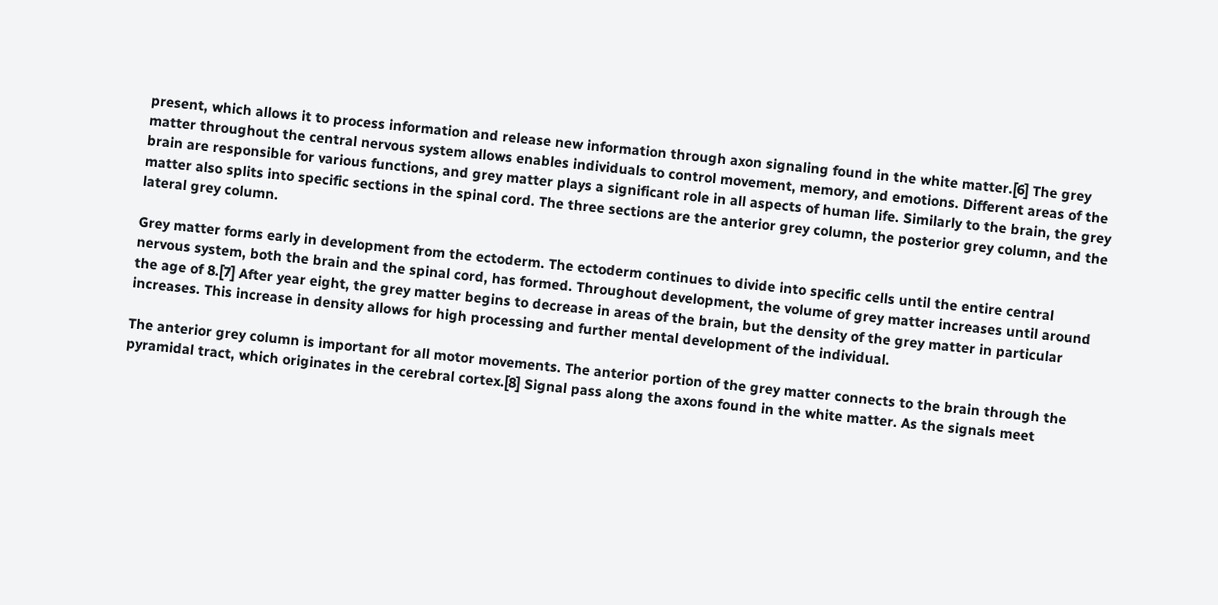present, which allows it to process information and release new information through axon signaling found in the white matter.[6] The grey matter throughout the central nervous system allows enables individuals to control movement, memory, and emotions. Different areas of the brain are responsible for various functions, and grey matter plays a significant role in all aspects of human life. Similarly to the brain, the grey matter also splits into specific sections in the spinal cord. The three sections are the anterior grey column, the posterior grey column, and the lateral grey column.

Grey matter forms early in development from the ectoderm. The ectoderm continues to divide into specific cells until the entire central nervous system, both the brain and the spinal cord, has formed. Throughout development, the volume of grey matter increases until around the age of 8.[7] After year eight, the grey matter begins to decrease in areas of the brain, but the density of the grey matter in particular increases. This increase in density allows for high processing and further mental development of the individual.

The anterior grey column is important for all motor movements. The anterior portion of the grey matter connects to the brain through the pyramidal tract, which originates in the cerebral cortex.[8] Signal pass along the axons found in the white matter. As the signals meet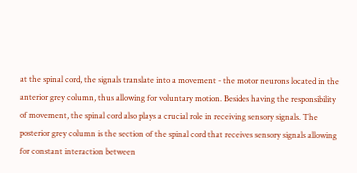at the spinal cord, the signals translate into a movement - the motor neurons located in the anterior grey column, thus allowing for voluntary motion. Besides having the responsibility of movement, the spinal cord also plays a crucial role in receiving sensory signals. The posterior grey column is the section of the spinal cord that receives sensory signals allowing for constant interaction between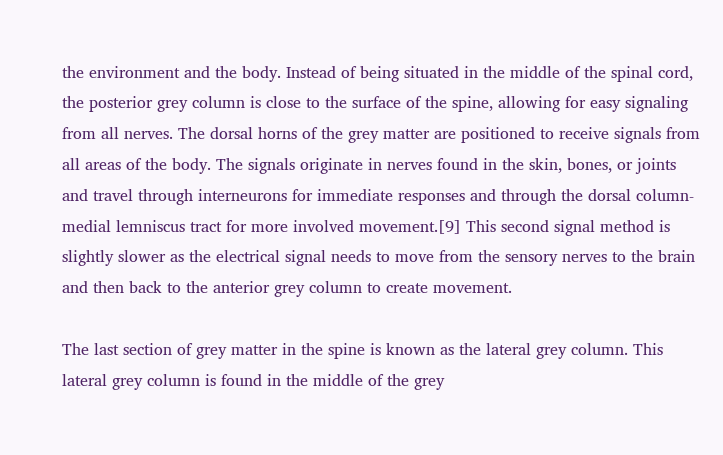the environment and the body. Instead of being situated in the middle of the spinal cord, the posterior grey column is close to the surface of the spine, allowing for easy signaling from all nerves. The dorsal horns of the grey matter are positioned to receive signals from all areas of the body. The signals originate in nerves found in the skin, bones, or joints and travel through interneurons for immediate responses and through the dorsal column-medial lemniscus tract for more involved movement.[9] This second signal method is slightly slower as the electrical signal needs to move from the sensory nerves to the brain and then back to the anterior grey column to create movement.

The last section of grey matter in the spine is known as the lateral grey column. This lateral grey column is found in the middle of the grey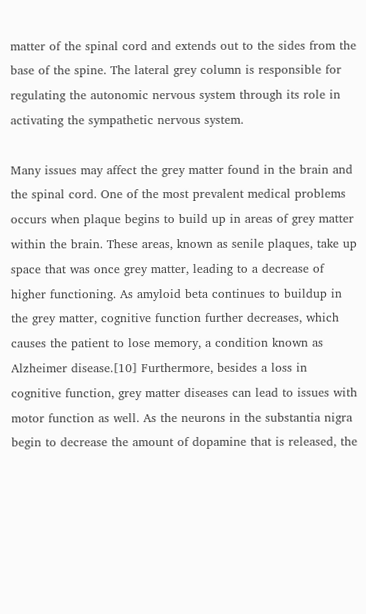matter of the spinal cord and extends out to the sides from the base of the spine. The lateral grey column is responsible for regulating the autonomic nervous system through its role in activating the sympathetic nervous system.

Many issues may affect the grey matter found in the brain and the spinal cord. One of the most prevalent medical problems occurs when plaque begins to build up in areas of grey matter within the brain. These areas, known as senile plaques, take up space that was once grey matter, leading to a decrease of higher functioning. As amyloid beta continues to buildup in the grey matter, cognitive function further decreases, which causes the patient to lose memory, a condition known as Alzheimer disease.[10] Furthermore, besides a loss in cognitive function, grey matter diseases can lead to issues with motor function as well. As the neurons in the substantia nigra begin to decrease the amount of dopamine that is released, the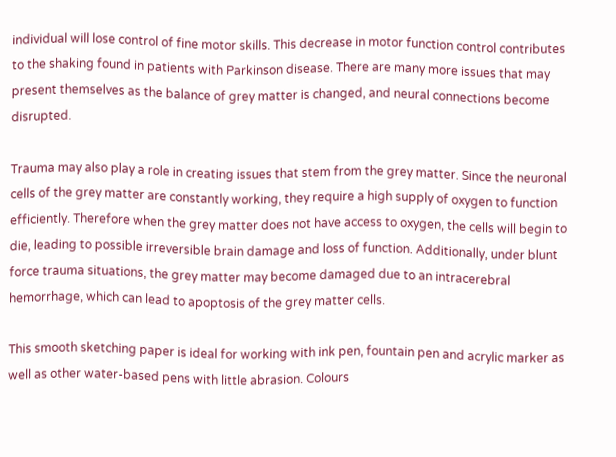individual will lose control of fine motor skills. This decrease in motor function control contributes to the shaking found in patients with Parkinson disease. There are many more issues that may present themselves as the balance of grey matter is changed, and neural connections become disrupted.

Trauma may also play a role in creating issues that stem from the grey matter. Since the neuronal cells of the grey matter are constantly working, they require a high supply of oxygen to function efficiently. Therefore when the grey matter does not have access to oxygen, the cells will begin to die, leading to possible irreversible brain damage and loss of function. Additionally, under blunt force trauma situations, the grey matter may become damaged due to an intracerebral hemorrhage, which can lead to apoptosis of the grey matter cells.

This smooth sketching paper is ideal for working with ink pen, fountain pen and acrylic marker as well as other water-based pens with little abrasion. Colours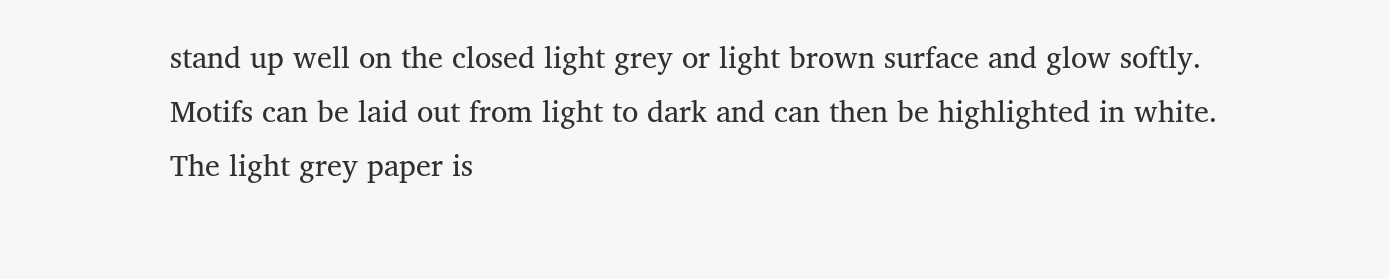stand up well on the closed light grey or light brown surface and glow softly. Motifs can be laid out from light to dark and can then be highlighted in white. The light grey paper is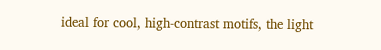ideal for cool, high-contrast motifs, the light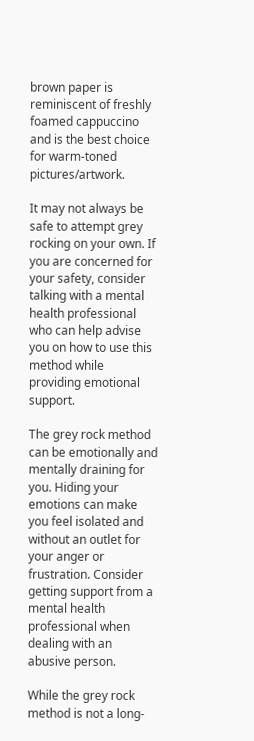brown paper is reminiscent of freshly foamed cappuccino and is the best choice for warm-toned pictures/artwork.

It may not always be safe to attempt grey rocking on your own. If you are concerned for your safety, consider talking with a mental health professional who can help advise you on how to use this method while providing emotional support.

The grey rock method can be emotionally and mentally draining for you. Hiding your emotions can make you feel isolated and without an outlet for your anger or frustration. Consider getting support from a mental health professional when dealing with an abusive person.

While the grey rock method is not a long-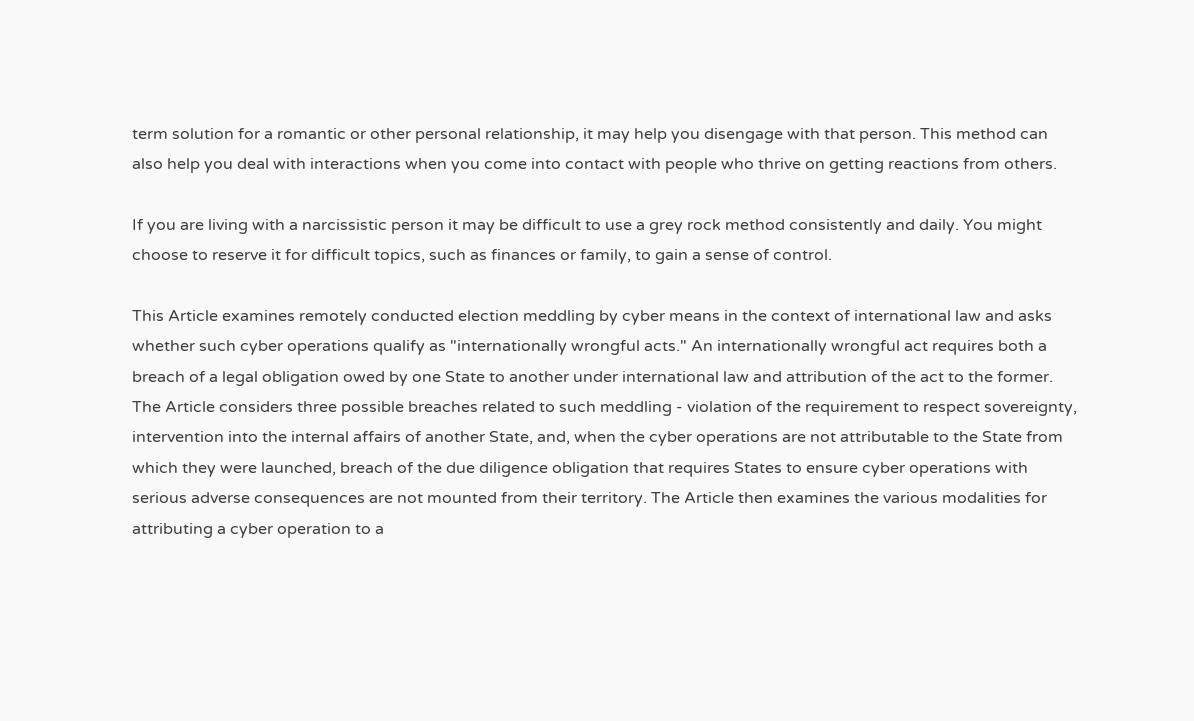term solution for a romantic or other personal relationship, it may help you disengage with that person. This method can also help you deal with interactions when you come into contact with people who thrive on getting reactions from others.

If you are living with a narcissistic person it may be difficult to use a grey rock method consistently and daily. You might choose to reserve it for difficult topics, such as finances or family, to gain a sense of control.

This Article examines remotely conducted election meddling by cyber means in the context of international law and asks whether such cyber operations qualify as "internationally wrongful acts." An internationally wrongful act requires both a breach of a legal obligation owed by one State to another under international law and attribution of the act to the former. The Article considers three possible breaches related to such meddling - violation of the requirement to respect sovereignty, intervention into the internal affairs of another State, and, when the cyber operations are not attributable to the State from which they were launched, breach of the due diligence obligation that requires States to ensure cyber operations with serious adverse consequences are not mounted from their territory. The Article then examines the various modalities for attributing a cyber operation to a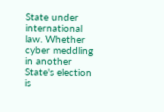State under international law. Whether cyber meddling in another State's election is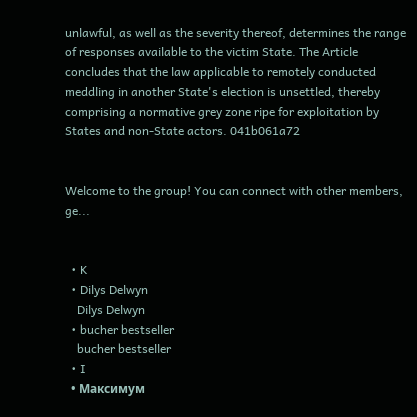unlawful, as well as the severity thereof, determines the range of responses available to the victim State. The Article concludes that the law applicable to remotely conducted meddling in another State's election is unsettled, thereby comprising a normative grey zone ripe for exploitation by States and non-State actors. 041b061a72


Welcome to the group! You can connect with other members, ge...


  • K
  • Dilys Delwyn
    Dilys Delwyn
  • bucher bestseller
    bucher bestseller
  • I
  • Максимум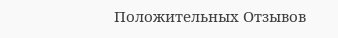Положительных Отзывов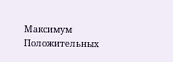Максимум Положительных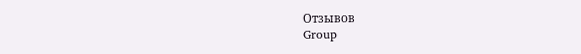Отзывов
Group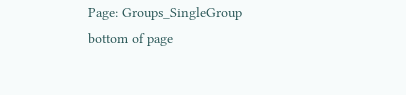Page: Groups_SingleGroup
bottom of page